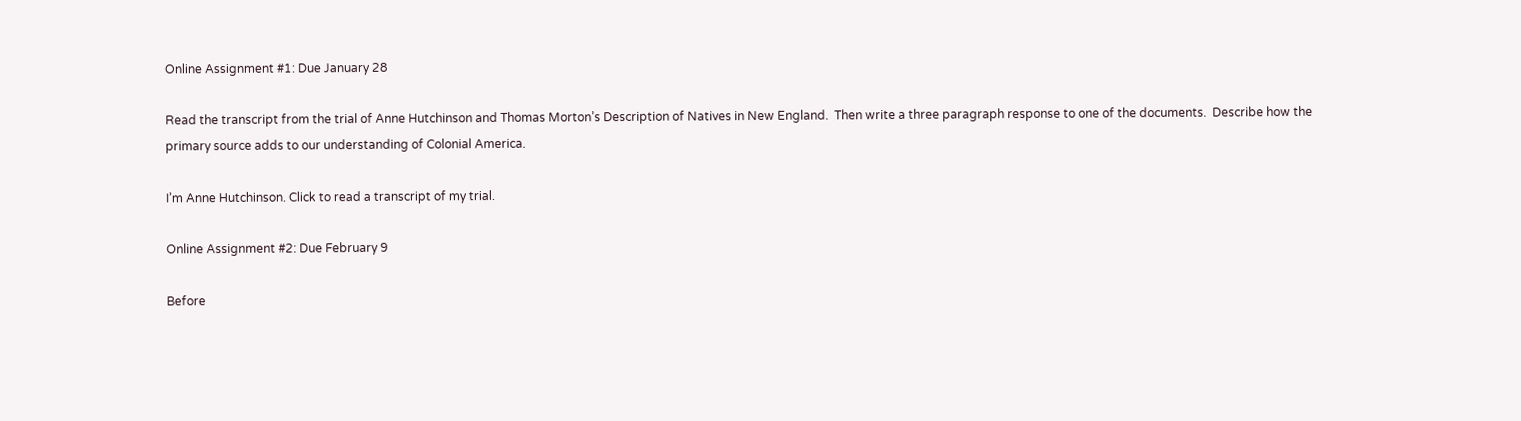Online Assignment #1: Due January 28

Read the transcript from the trial of Anne Hutchinson and Thomas Morton’s Description of Natives in New England.  Then write a three paragraph response to one of the documents.  Describe how the primary source adds to our understanding of Colonial America.

I’m Anne Hutchinson. Click to read a transcript of my trial.

Online Assignment #2: Due February 9

Before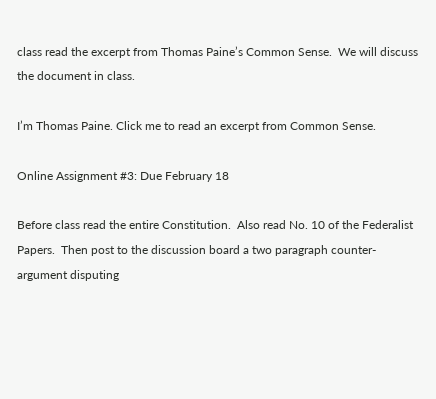class read the excerpt from Thomas Paine’s Common Sense.  We will discuss the document in class.

I’m Thomas Paine. Click me to read an excerpt from Common Sense.

Online Assignment #3: Due February 18

Before class read the entire Constitution.  Also read No. 10 of the Federalist Papers.  Then post to the discussion board a two paragraph counter-argument disputing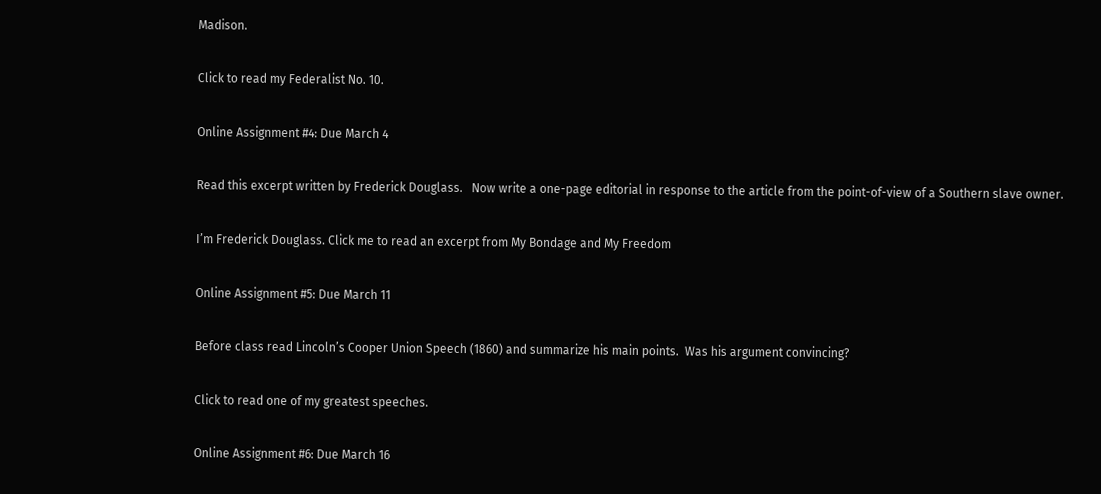Madison.

Click to read my Federalist No. 10.

Online Assignment #4: Due March 4

Read this excerpt written by Frederick Douglass.   Now write a one-page editorial in response to the article from the point-of-view of a Southern slave owner.

I’m Frederick Douglass. Click me to read an excerpt from My Bondage and My Freedom

Online Assignment #5: Due March 11

Before class read Lincoln’s Cooper Union Speech (1860) and summarize his main points.  Was his argument convincing?

Click to read one of my greatest speeches.

Online Assignment #6: Due March 16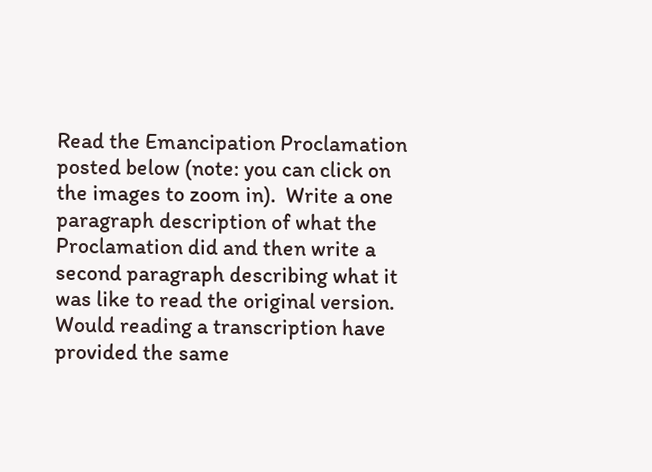Read the Emancipation Proclamation posted below (note: you can click on the images to zoom in).  Write a one paragraph description of what the Proclamation did and then write a second paragraph describing what it was like to read the original version.  Would reading a transcription have provided the same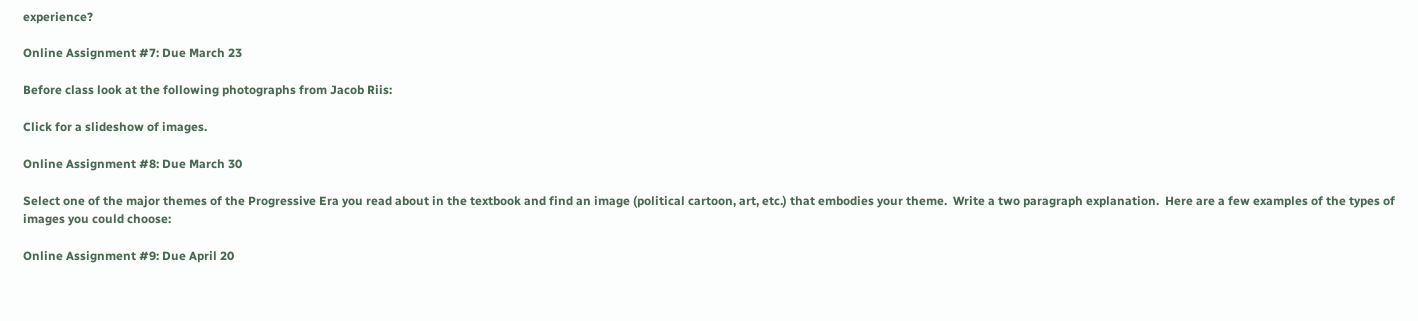experience?

Online Assignment #7: Due March 23

Before class look at the following photographs from Jacob Riis:

Click for a slideshow of images.

Online Assignment #8: Due March 30

Select one of the major themes of the Progressive Era you read about in the textbook and find an image (political cartoon, art, etc.) that embodies your theme.  Write a two paragraph explanation.  Here are a few examples of the types of images you could choose:

Online Assignment #9: Due April 20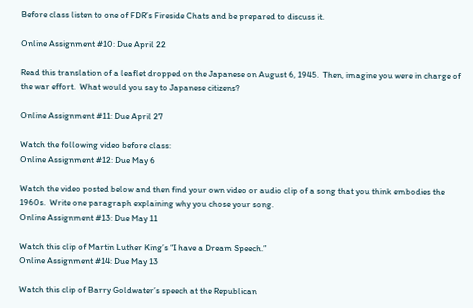Before class listen to one of FDR’s Fireside Chats and be prepared to discuss it.

Online Assignment #10: Due April 22

Read this translation of a leaflet dropped on the Japanese on August 6, 1945.  Then, imagine you were in charge of the war effort.  What would you say to Japanese citizens?

Online Assignment #11: Due April 27

Watch the following video before class:
Online Assignment #12: Due May 6

Watch the video posted below and then find your own video or audio clip of a song that you think embodies the 1960s.  Write one paragraph explaining why you chose your song.
Online Assignment #13: Due May 11

Watch this clip of Martin Luther King’s “I have a Dream Speech.”
Online Assignment #14: Due May 13

Watch this clip of Barry Goldwater’s speech at the Republican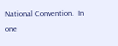National Convention.  In one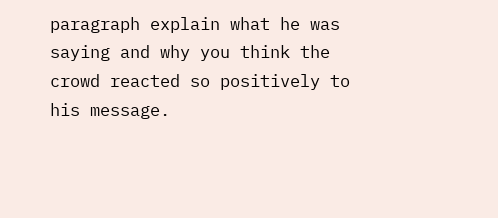paragraph explain what he was saying and why you think the crowd reacted so positively to his message.